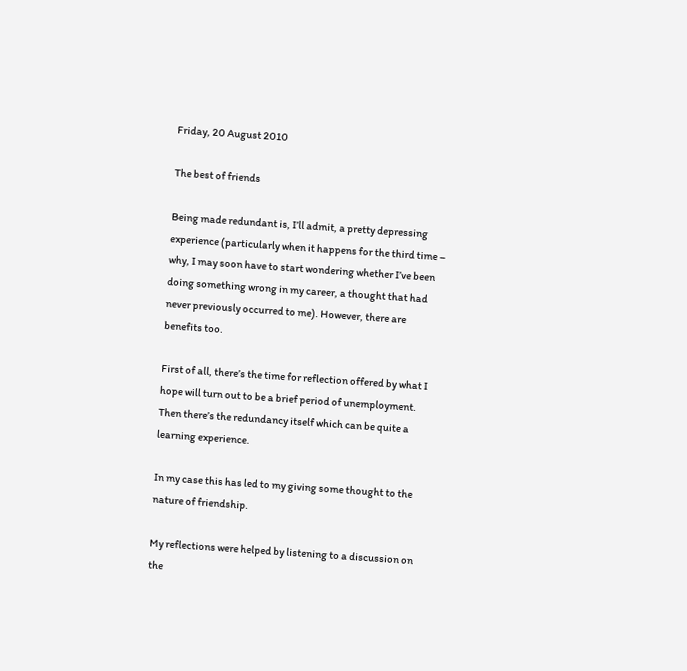Friday, 20 August 2010

The best of friends

Being made redundant is, I’ll admit, a pretty depressing experience (particularly when it happens for the third time – why, I may soon have to start wondering whether I’ve been doing something wrong in my career, a thought that had never previously occurred to me). However, there are benefits too.

First of all, there’s the time for reflection offered by what I hope will turn out to be a brief period of unemployment. Then there’s the redundancy itself which can be quite a learning experience.

In my case this has led to my giving some thought to the nature of friendship.

My reflections were helped by listening to a discussion on the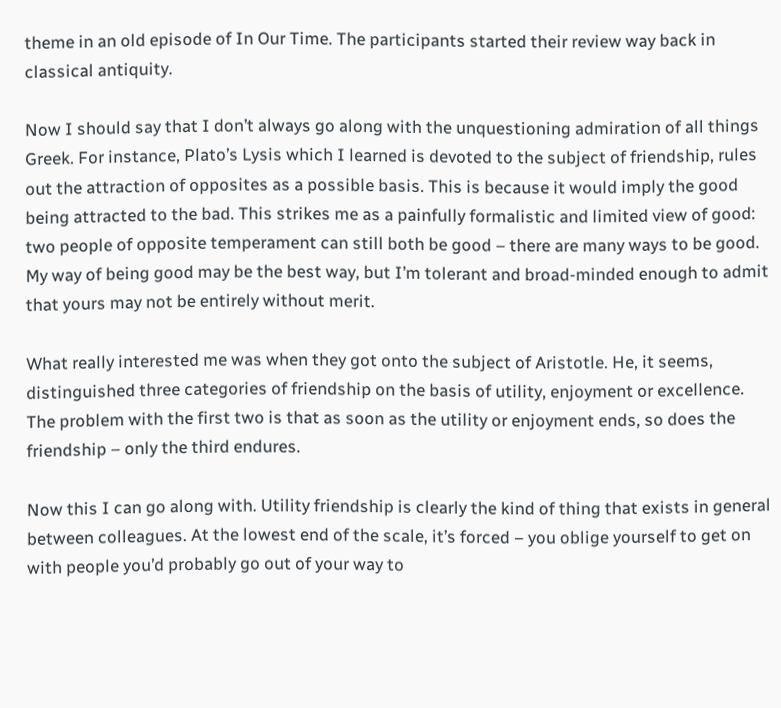theme in an old episode of In Our Time. The participants started their review way back in classical antiquity.

Now I should say that I don’t always go along with the unquestioning admiration of all things Greek. For instance, Plato’s Lysis which I learned is devoted to the subject of friendship, rules out the attraction of opposites as a possible basis. This is because it would imply the good being attracted to the bad. This strikes me as a painfully formalistic and limited view of good: two people of opposite temperament can still both be good – there are many ways to be good. My way of being good may be the best way, but I’m tolerant and broad-minded enough to admit that yours may not be entirely without merit.

What really interested me was when they got onto the subject of Aristotle. He, it seems, distinguished three categories of friendship on the basis of utility, enjoyment or excellence. The problem with the first two is that as soon as the utility or enjoyment ends, so does the friendship – only the third endures.

Now this I can go along with. Utility friendship is clearly the kind of thing that exists in general between colleagues. At the lowest end of the scale, it’s forced – you oblige yourself to get on with people you’d probably go out of your way to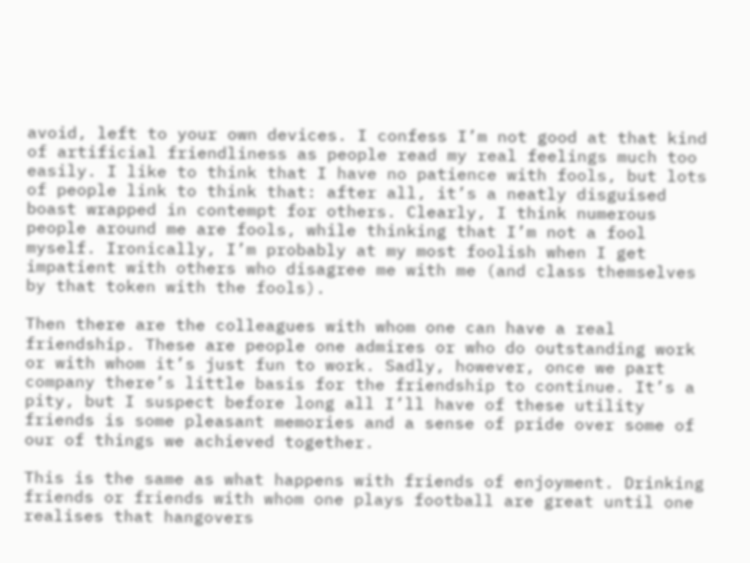avoid, left to your own devices. I confess I’m not good at that kind of artificial friendliness as people read my real feelings much too easily. I like to think that I have no patience with fools, but lots of people link to think that: after all, it’s a neatly disguised boast wrapped in contempt for others. Clearly, I think numerous people around me are fools, while thinking that I’m not a fool myself. Ironically, I’m probably at my most foolish when I get impatient with others who disagree me with me (and class themselves by that token with the fools).

Then there are the colleagues with whom one can have a real friendship. These are people one admires or who do outstanding work or with whom it’s just fun to work. Sadly, however, once we part company there’s little basis for the friendship to continue. It’s a pity, but I suspect before long all I’ll have of these utility friends is some pleasant memories and a sense of pride over some of our of things we achieved together.

This is the same as what happens with friends of enjoyment. Drinking friends or friends with whom one plays football are great until one realises that hangovers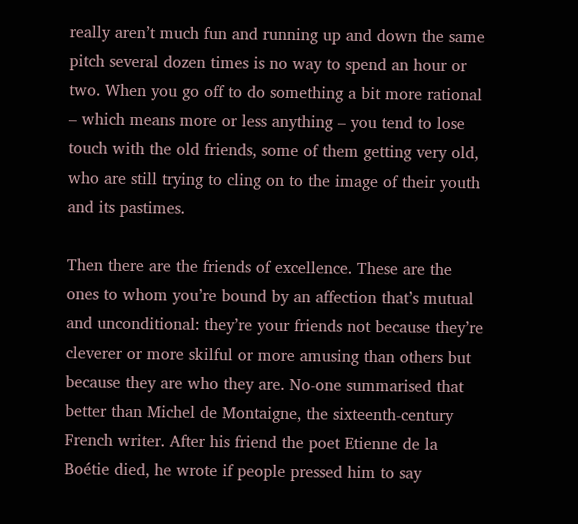really aren’t much fun and running up and down the same pitch several dozen times is no way to spend an hour or two. When you go off to do something a bit more rational – which means more or less anything – you tend to lose touch with the old friends, some of them getting very old, who are still trying to cling on to the image of their youth and its pastimes.

Then there are the friends of excellence. These are the ones to whom you’re bound by an affection that’s mutual and unconditional: they’re your friends not because they’re cleverer or more skilful or more amusing than others but because they are who they are. No-one summarised that better than Michel de Montaigne, the sixteenth-century French writer. After his friend the poet Etienne de la Boétie died, he wrote if people pressed him to say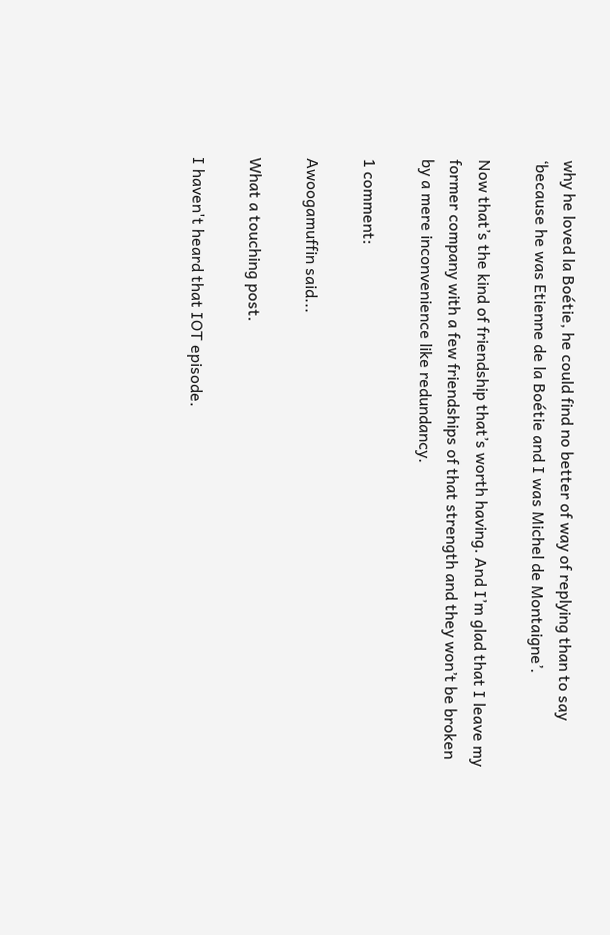why he loved la Boétie, he could find no better of way of replying than to say ‘because he was Etienne de la Boétie and I was Michel de Montaigne’.

Now that’s the kind of friendship that’s worth having. And I’m glad that I leave my former company with a few friendships of that strength and they won’t be broken by a mere inconvenience like redundancy.

1 comment:

Awoogamuffin said...

What a touching post.

I haven't heard that IOT episode.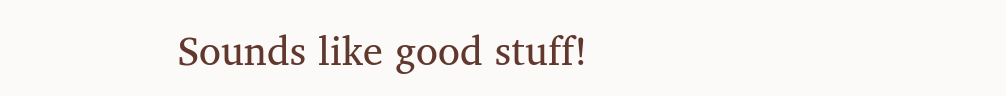Sounds like good stuff!